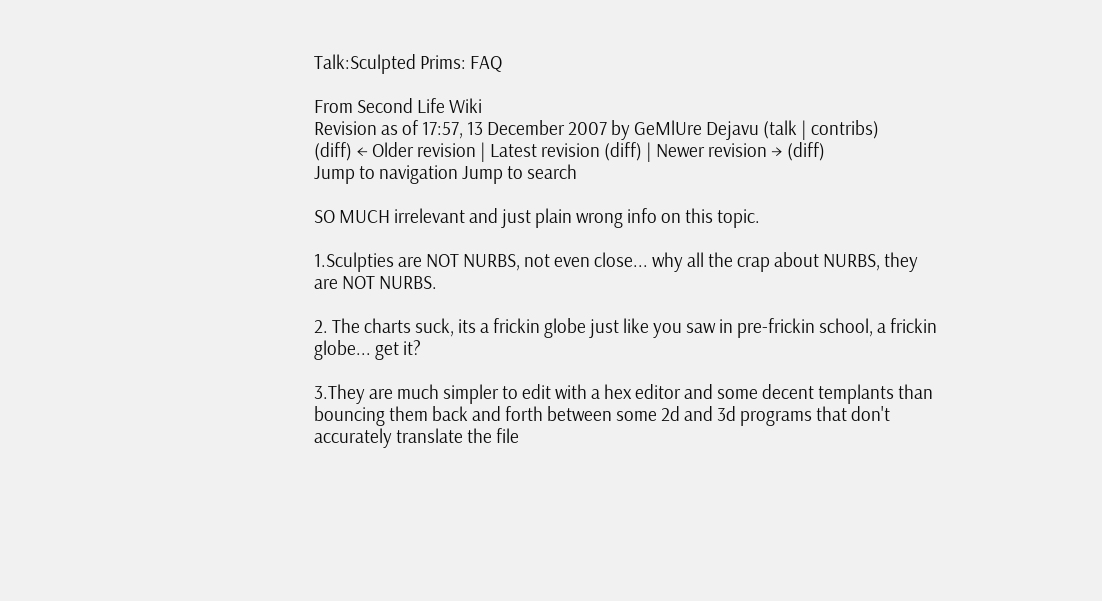Talk:Sculpted Prims: FAQ

From Second Life Wiki
Revision as of 17:57, 13 December 2007 by GeMlUre Dejavu (talk | contribs)
(diff) ← Older revision | Latest revision (diff) | Newer revision → (diff)
Jump to navigation Jump to search

SO MUCH irrelevant and just plain wrong info on this topic.

1.Sculpties are NOT NURBS, not even close... why all the crap about NURBS, they are NOT NURBS.

2. The charts suck, its a frickin globe just like you saw in pre-frickin school, a frickin globe... get it?

3.They are much simpler to edit with a hex editor and some decent templants than bouncing them back and forth between some 2d and 3d programs that don't accurately translate the file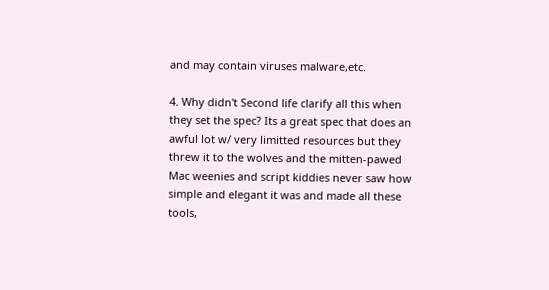and may contain viruses malware,etc.

4. Why didn't Second life clarify all this when they set the spec? Its a great spec that does an awful lot w/ very limitted resources but they threw it to the wolves and the mitten-pawed Mac weenies and script kiddies never saw how simple and elegant it was and made all these tools,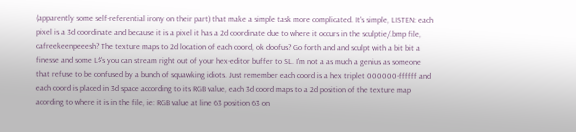(apparently some self-referential irony on their part) that make a simple task more complicated. It's simple, LISTEN: each pixel is a 3d coordinate and because it is a pixel it has a 2d coordinate due to where it occurs in the sculptie/.bmp file, cafreekeenpeeesh? The texture maps to 2d location of each coord, ok doofus? Go forth and and sculpt with a bit bit a finesse and some L$'s you can stream right out of your hex-editor buffer to SL. I'm not a as much a genius as someone that refuse to be confused by a bunch of squawking idiots. Just remember each coord is a hex triplet 000000-ffffff and each coord is placed in 3d space according to its RGB value, each 3d coord maps to a 2d position of the texture map acording to where it is in the file, ie: RGB value at line 63 position 63 on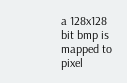a 128x128 bit bmp is mapped to pixel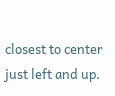closest to center just left and up.